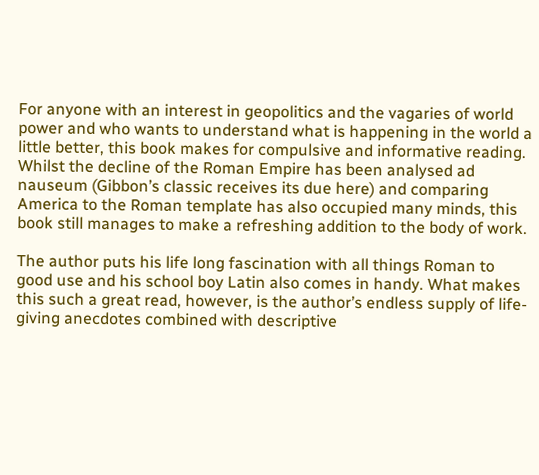For anyone with an interest in geopolitics and the vagaries of world power and who wants to understand what is happening in the world a little better, this book makes for compulsive and informative reading. Whilst the decline of the Roman Empire has been analysed ad nauseum (Gibbon’s classic receives its due here) and comparing America to the Roman template has also occupied many minds, this book still manages to make a refreshing addition to the body of work.

The author puts his life long fascination with all things Roman to good use and his school boy Latin also comes in handy. What makes this such a great read, however, is the author’s endless supply of life-giving anecdotes combined with descriptive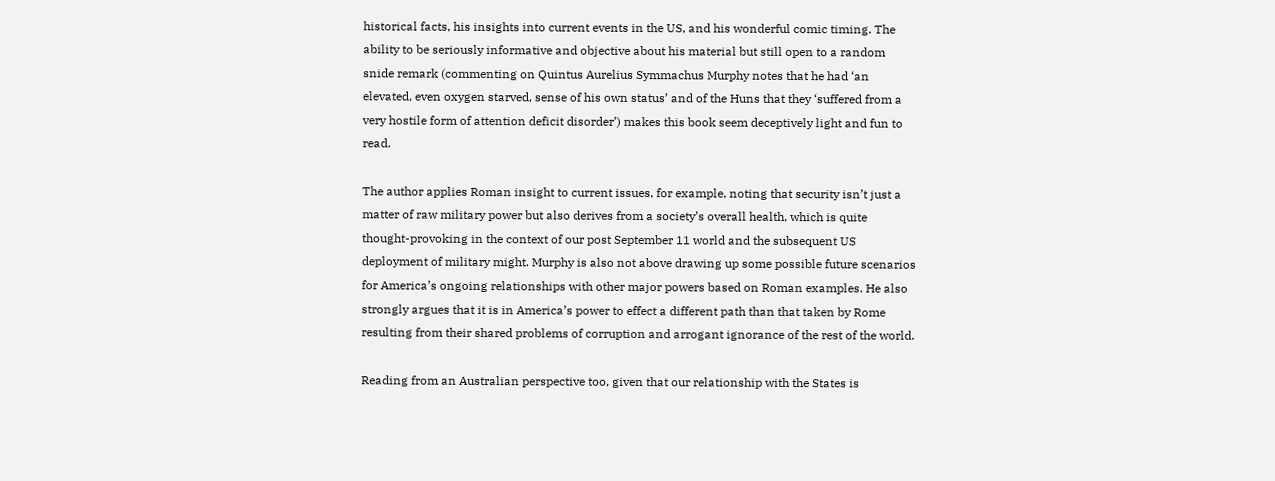historical facts, his insights into current events in the US, and his wonderful comic timing. The ability to be seriously informative and objective about his material but still open to a random snide remark (commenting on Quintus Aurelius Symmachus Murphy notes that he had ‘an elevated, even oxygen starved, sense of his own status’ and of the Huns that they ‘suffered from a very hostile form of attention deficit disorder’) makes this book seem deceptively light and fun to read.

The author applies Roman insight to current issues, for example, noting that security isn’t just a matter of raw military power but also derives from a society’s overall health, which is quite thought-provoking in the context of our post September 11 world and the subsequent US deployment of military might. Murphy is also not above drawing up some possible future scenarios for America’s ongoing relationships with other major powers based on Roman examples. He also strongly argues that it is in America’s power to effect a different path than that taken by Rome resulting from their shared problems of corruption and arrogant ignorance of the rest of the world.

Reading from an Australian perspective too, given that our relationship with the States is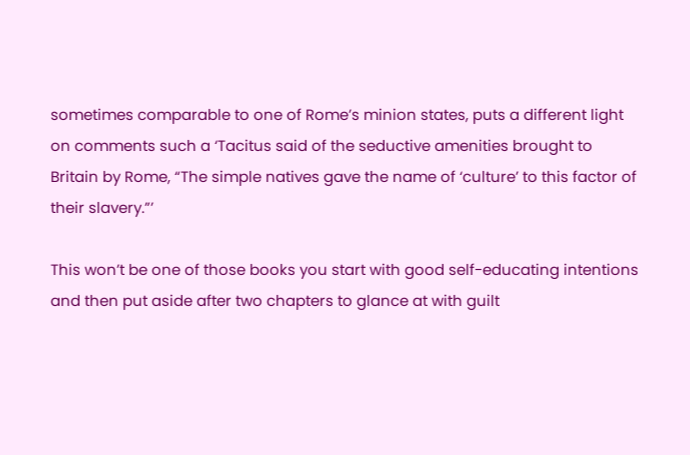sometimes comparable to one of Rome’s minion states, puts a different light on comments such a ‘Tacitus said of the seductive amenities brought to Britain by Rome, “The simple natives gave the name of ‘culture’ to this factor of their slavery.”’

This won’t be one of those books you start with good self-educating intentions and then put aside after two chapters to glance at with guilt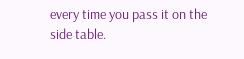every time you pass it on the side table.